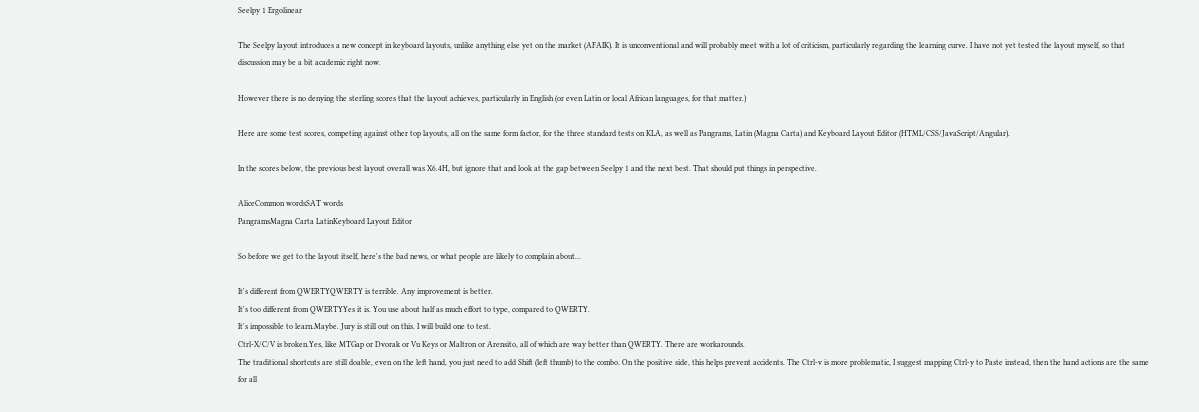Seelpy 1 Ergolinear

The Seelpy layout introduces a new concept in keyboard layouts, unlike anything else yet on the market (AFAIK). It is unconventional and will probably meet with a lot of criticism, particularly regarding the learning curve. I have not yet tested the layout myself, so that discussion may be a bit academic right now.

However there is no denying the sterling scores that the layout achieves, particularly in English (or even Latin or local African languages, for that matter.)

Here are some test scores, competing against other top layouts, all on the same form factor, for the three standard tests on KLA, as well as Pangrams, Latin (Magna Carta) and Keyboard Layout Editor (HTML/CSS/JavaScript/Angular).

In the scores below, the previous best layout overall was X6.4H, but ignore that and look at the gap between Seelpy 1 and the next best. That should put things in perspective.

AliceCommon wordsSAT words
PangramsMagna Carta LatinKeyboard Layout Editor

So before we get to the layout itself, here's the bad news, or what people are likely to complain about...

It's different from QWERTYQWERTY is terrible. Any improvement is better.
It's too different from QWERTYYes it is. You use about half as much effort to type, compared to QWERTY.
It's impossible to learn.Maybe. Jury is still out on this. I will build one to test.
Ctrl-X/C/V is broken.Yes, like MTGap or Dvorak or Vu Keys or Maltron or Arensito, all of which are way better than QWERTY. There are workarounds.
The traditional shortcuts are still doable, even on the left hand, you just need to add Shift (left thumb) to the combo. On the positive side, this helps prevent accidents. The Ctrl-v is more problematic, I suggest mapping Ctrl-y to Paste instead, then the hand actions are the same for all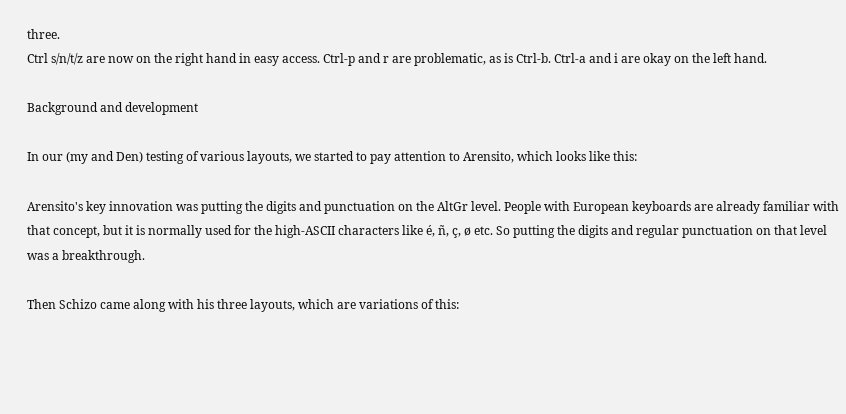three.
Ctrl s/n/t/z are now on the right hand in easy access. Ctrl-p and r are problematic, as is Ctrl-b. Ctrl-a and i are okay on the left hand.

Background and development

In our (my and Den) testing of various layouts, we started to pay attention to Arensito, which looks like this:

Arensito's key innovation was putting the digits and punctuation on the AltGr level. People with European keyboards are already familiar with that concept, but it is normally used for the high-ASCII characters like é, ñ, ç, ø etc. So putting the digits and regular punctuation on that level was a breakthrough.

Then Schizo came along with his three layouts, which are variations of this: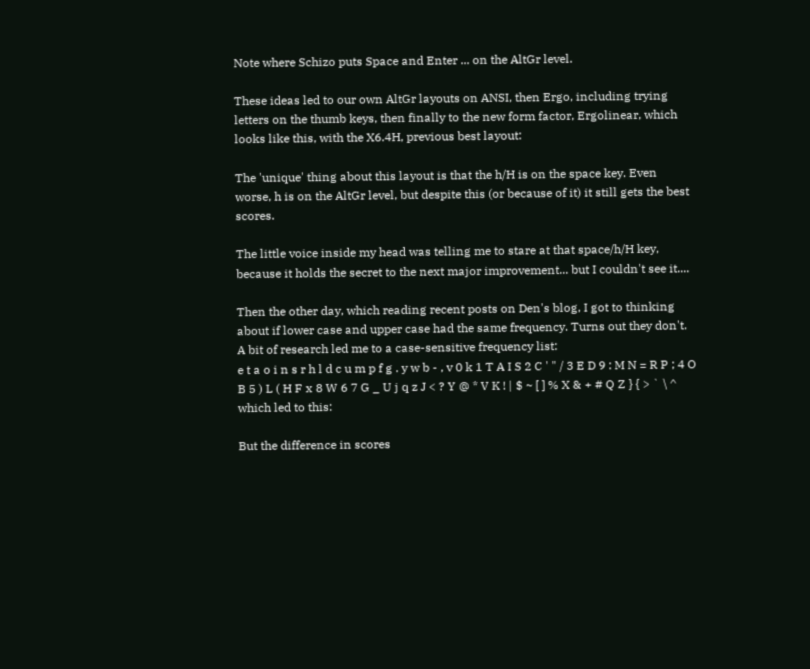Note where Schizo puts Space and Enter ... on the AltGr level.

These ideas led to our own AltGr layouts on ANSI, then Ergo, including trying letters on the thumb keys, then finally to the new form factor, Ergolinear, which looks like this, with the X6.4H, previous best layout:

The 'unique' thing about this layout is that the h/H is on the space key. Even worse, h is on the AltGr level, but despite this (or because of it) it still gets the best scores.

The little voice inside my head was telling me to stare at that space/h/H key, because it holds the secret to the next major improvement... but I couldn't see it....

Then the other day, which reading recent posts on Den's blog, I got to thinking about if lower case and upper case had the same frequency. Turns out they don't. A bit of research led me to a case-sensitive frequency list:
e t a o i n s r h l d c u m p f g . y w b - , v 0 k 1 T A I S 2 C ' " / 3 E D 9 : M N = R P ; 4 O B 5 ) L ( H F x 8 W 6 7 G _ U j q z J < ? Y @ * V K ! | $ ~ [ ] % X & + # Q Z } { > ` \ ^
which led to this:

But the difference in scores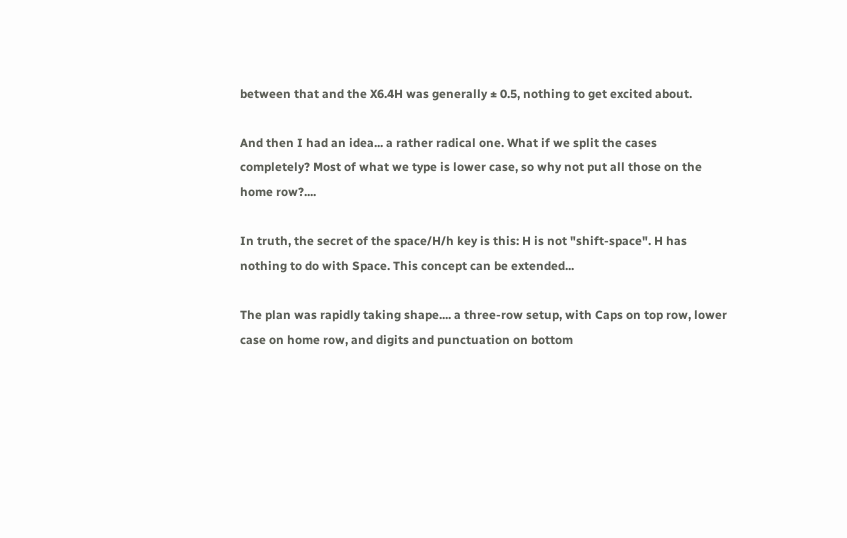between that and the X6.4H was generally ± 0.5, nothing to get excited about.

And then I had an idea... a rather radical one. What if we split the cases completely? Most of what we type is lower case, so why not put all those on the home row?....

In truth, the secret of the space/H/h key is this: H is not "shift-space". H has nothing to do with Space. This concept can be extended...

The plan was rapidly taking shape.... a three-row setup, with Caps on top row, lower case on home row, and digits and punctuation on bottom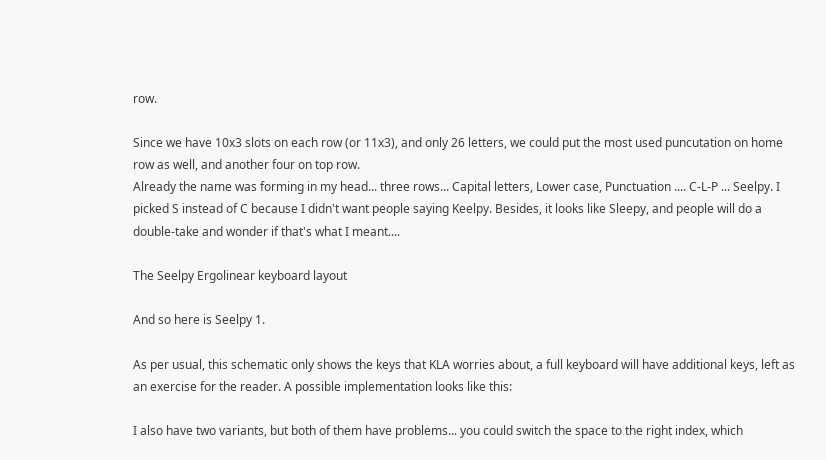row.

Since we have 10x3 slots on each row (or 11x3), and only 26 letters, we could put the most used puncutation on home row as well, and another four on top row.
Already the name was forming in my head... three rows... Capital letters, Lower case, Punctuation .... C-L-P ... Seelpy. I picked S instead of C because I didn't want people saying Keelpy. Besides, it looks like Sleepy, and people will do a double-take and wonder if that's what I meant....

The Seelpy Ergolinear keyboard layout

And so here is Seelpy 1.

As per usual, this schematic only shows the keys that KLA worries about, a full keyboard will have additional keys, left as an exercise for the reader. A possible implementation looks like this:

I also have two variants, but both of them have problems... you could switch the space to the right index, which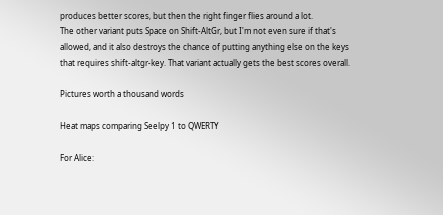produces better scores, but then the right finger flies around a lot.
The other variant puts Space on Shift-AltGr, but I'm not even sure if that's allowed, and it also destroys the chance of putting anything else on the keys that requires shift-altgr-key. That variant actually gets the best scores overall.

Pictures worth a thousand words

Heat maps comparing Seelpy 1 to QWERTY

For Alice: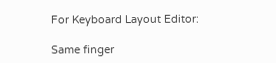For Keyboard Layout Editor:

Same finger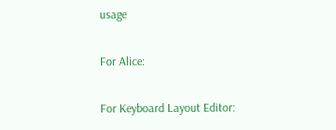usage

For Alice:

For Keyboard Layout Editor: